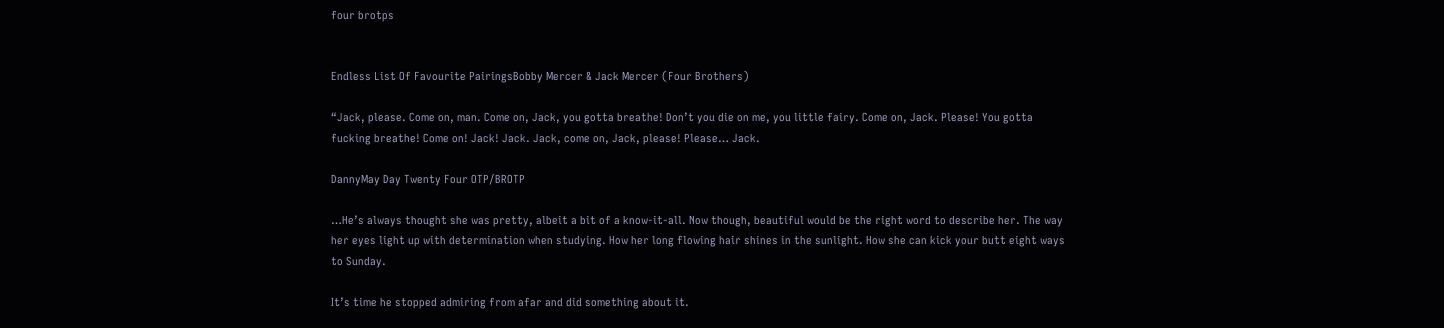four brotps


Endless List Of Favourite PairingsBobby Mercer & Jack Mercer (Four Brothers)

“Jack, please. Come on, man. Come on, Jack, you gotta breathe! Don’t you die on me, you little fairy. Come on, Jack. Please! You gotta fucking breathe! Come on! Jack! Jack. Jack, come on, Jack, please! Please… Jack.

DannyMay Day Twenty Four OTP/BROTP

…He’s always thought she was pretty, albeit a bit of a know-it-all. Now though, beautiful would be the right word to describe her. The way her eyes light up with determination when studying. How her long flowing hair shines in the sunlight. How she can kick your butt eight ways to Sunday.

It’s time he stopped admiring from afar and did something about it.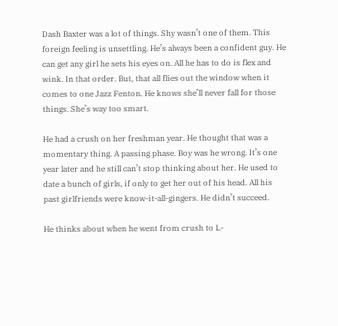Dash Baxter was a lot of things. Shy wasn’t one of them. This foreign feeling is unsettling. He’s always been a confident guy. He can get any girl he sets his eyes on. All he has to do is flex and wink. In that order. But, that all flies out the window when it comes to one Jazz Fenton. He knows she’ll never fall for those things. She’s way too smart.

He had a crush on her freshman year. He thought that was a momentary thing. A passing phase. Boy was he wrong. It’s one year later and he still can’t stop thinking about her. He used to date a bunch of girls, if only to get her out of his head. All his past girlfriends were know-it-all-gingers. He didn’t succeed.

He thinks about when he went from crush to L-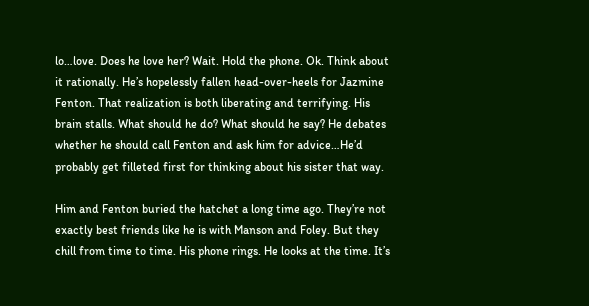lo…love. Does he love her? Wait. Hold the phone. Ok. Think about it rationally. He’s hopelessly fallen head-over-heels for Jazmine Fenton. That realization is both liberating and terrifying. His brain stalls. What should he do? What should he say? He debates whether he should call Fenton and ask him for advice…He’d probably get filleted first for thinking about his sister that way.

Him and Fenton buried the hatchet a long time ago. They’re not exactly best friends like he is with Manson and Foley. But they chill from time to time. His phone rings. He looks at the time. It’s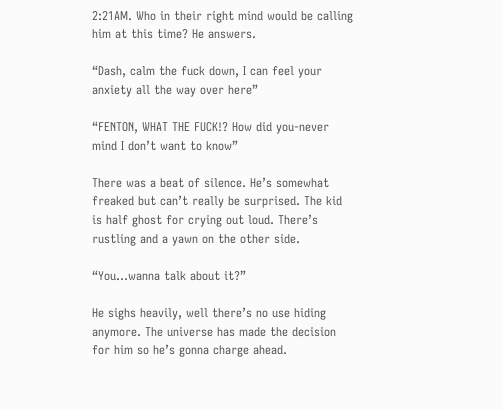2:21AM. Who in their right mind would be calling him at this time? He answers.

“Dash, calm the fuck down, I can feel your anxiety all the way over here”

“FENTON, WHAT THE FUCK!? How did you-never mind I don’t want to know”

There was a beat of silence. He’s somewhat freaked but can’t really be surprised. The kid is half ghost for crying out loud. There’s rustling and a yawn on the other side.

“You…wanna talk about it?”

He sighs heavily, well there’s no use hiding anymore. The universe has made the decision for him so he’s gonna charge ahead.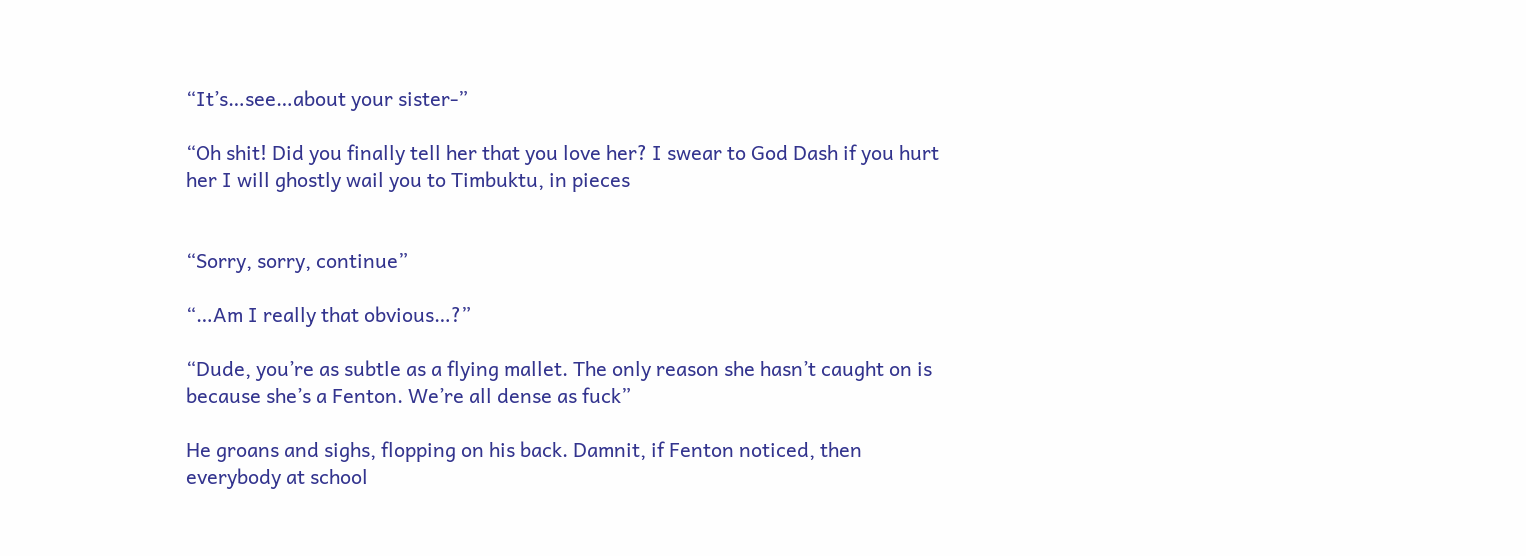“It’s…see…about your sister-”

“Oh shit! Did you finally tell her that you love her? I swear to God Dash if you hurt her I will ghostly wail you to Timbuktu, in pieces


“Sorry, sorry, continue”

“…Am I really that obvious…?”

“Dude, you’re as subtle as a flying mallet. The only reason she hasn’t caught on is because she’s a Fenton. We’re all dense as fuck”

He groans and sighs, flopping on his back. Damnit, if Fenton noticed, then everybody at school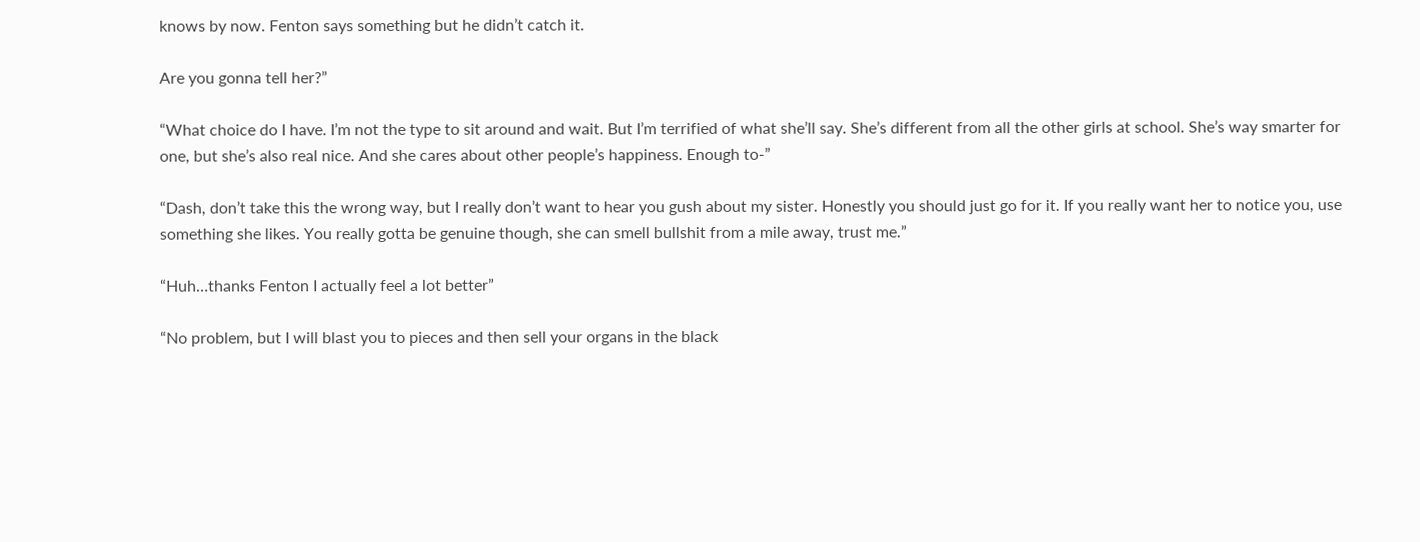knows by now. Fenton says something but he didn’t catch it.

Are you gonna tell her?”

“What choice do I have. I’m not the type to sit around and wait. But I’m terrified of what she’ll say. She’s different from all the other girls at school. She’s way smarter for one, but she’s also real nice. And she cares about other people’s happiness. Enough to-”

“Dash, don’t take this the wrong way, but I really don’t want to hear you gush about my sister. Honestly you should just go for it. If you really want her to notice you, use something she likes. You really gotta be genuine though, she can smell bullshit from a mile away, trust me.”

“Huh…thanks Fenton I actually feel a lot better”

“No problem, but I will blast you to pieces and then sell your organs in the black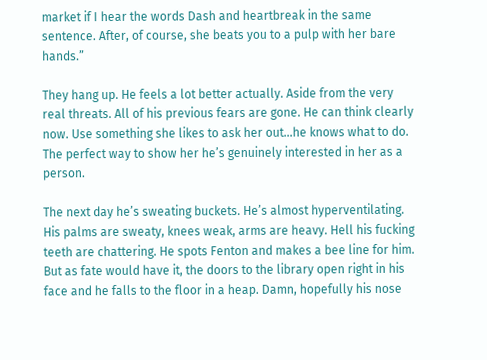market if I hear the words Dash and heartbreak in the same sentence. After, of course, she beats you to a pulp with her bare hands.”

They hang up. He feels a lot better actually. Aside from the very real threats. All of his previous fears are gone. He can think clearly now. Use something she likes to ask her out…he knows what to do. The perfect way to show her he’s genuinely interested in her as a person.

The next day he’s sweating buckets. He’s almost hyperventilating. His palms are sweaty, knees weak, arms are heavy. Hell his fucking teeth are chattering. He spots Fenton and makes a bee line for him. But as fate would have it, the doors to the library open right in his face and he falls to the floor in a heap. Damn, hopefully his nose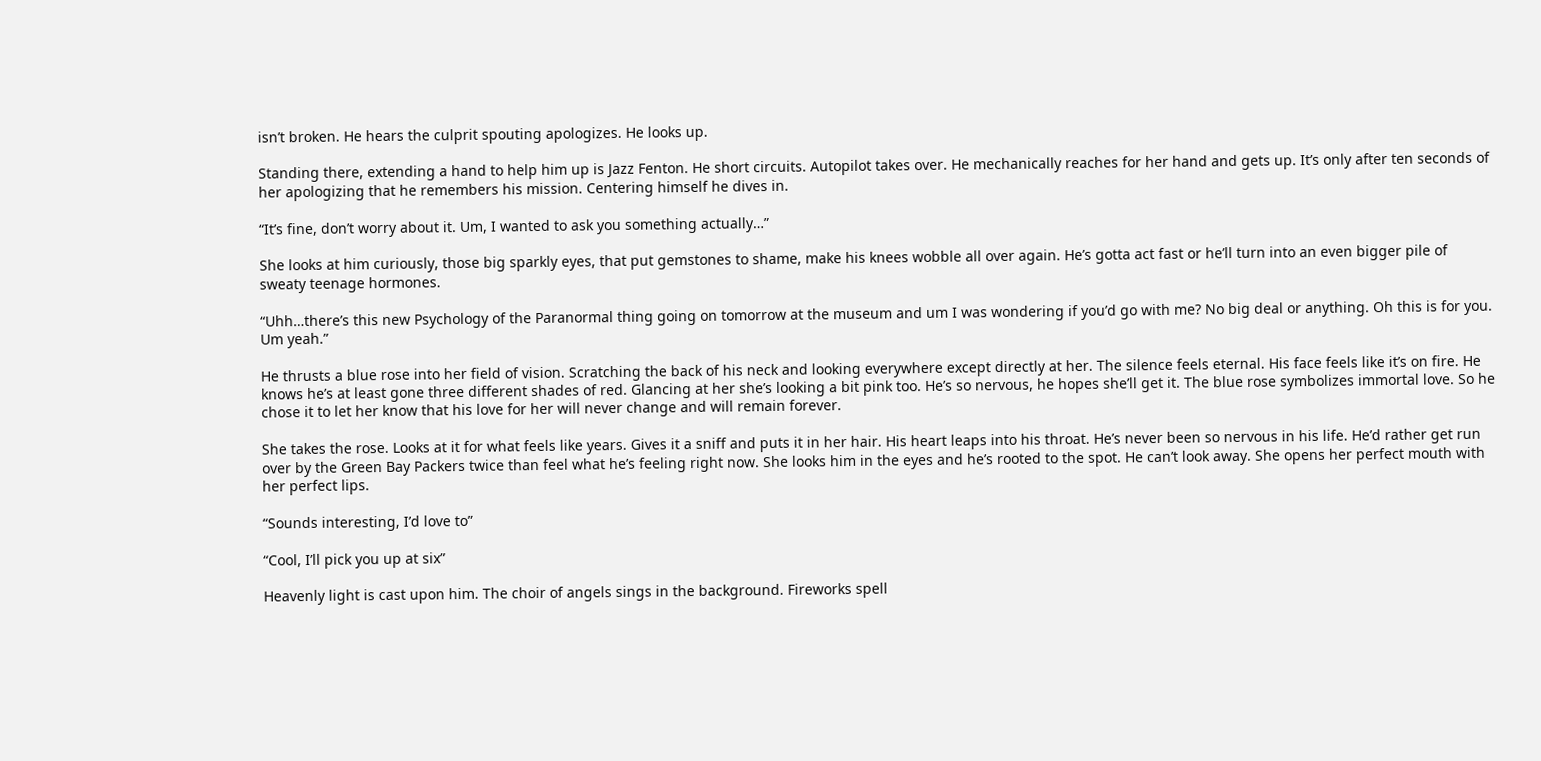isn’t broken. He hears the culprit spouting apologizes. He looks up.

Standing there, extending a hand to help him up is Jazz Fenton. He short circuits. Autopilot takes over. He mechanically reaches for her hand and gets up. It’s only after ten seconds of her apologizing that he remembers his mission. Centering himself he dives in.

“It’s fine, don’t worry about it. Um, I wanted to ask you something actually…”

She looks at him curiously, those big sparkly eyes, that put gemstones to shame, make his knees wobble all over again. He’s gotta act fast or he’ll turn into an even bigger pile of sweaty teenage hormones.

“Uhh…there’s this new Psychology of the Paranormal thing going on tomorrow at the museum and um I was wondering if you’d go with me? No big deal or anything. Oh this is for you. Um yeah.”

He thrusts a blue rose into her field of vision. Scratching the back of his neck and looking everywhere except directly at her. The silence feels eternal. His face feels like it’s on fire. He knows he’s at least gone three different shades of red. Glancing at her she’s looking a bit pink too. He’s so nervous, he hopes she’ll get it. The blue rose symbolizes immortal love. So he chose it to let her know that his love for her will never change and will remain forever.

She takes the rose. Looks at it for what feels like years. Gives it a sniff and puts it in her hair. His heart leaps into his throat. He’s never been so nervous in his life. He’d rather get run over by the Green Bay Packers twice than feel what he’s feeling right now. She looks him in the eyes and he’s rooted to the spot. He can’t look away. She opens her perfect mouth with her perfect lips.

“Sounds interesting, I’d love to”

“Cool, I’ll pick you up at six”

Heavenly light is cast upon him. The choir of angels sings in the background. Fireworks spell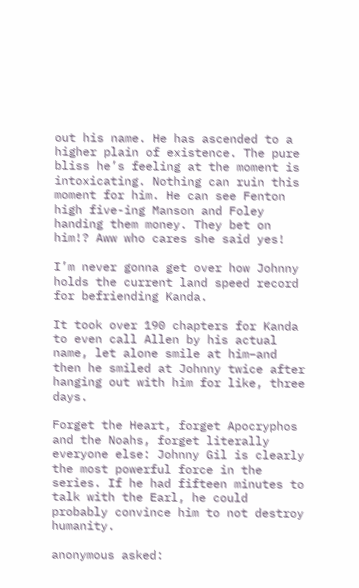out his name. He has ascended to a higher plain of existence. The pure bliss he’s feeling at the moment is intoxicating. Nothing can ruin this moment for him. He can see Fenton high five-ing Manson and Foley handing them money. They bet on him!? Aww who cares she said yes!

I’m never gonna get over how Johnny holds the current land speed record for befriending Kanda.

It took over 190 chapters for Kanda to even call Allen by his actual name, let alone smile at him–and then he smiled at Johnny twice after hanging out with him for like, three days.

Forget the Heart, forget Apocryphos and the Noahs, forget literally everyone else: Johnny Gil is clearly the most powerful force in the series. If he had fifteen minutes to talk with the Earl, he could probably convince him to not destroy humanity.

anonymous asked: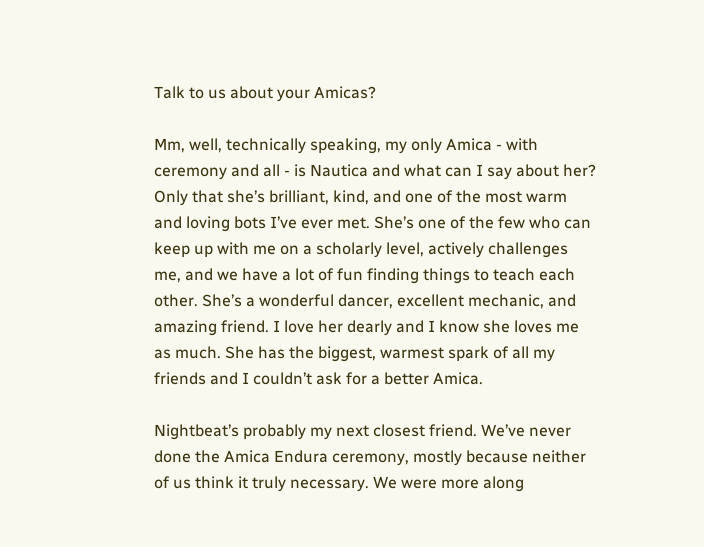Talk to us about your Amicas?

Mm, well, technically speaking, my only Amica - with ceremony and all - is Nautica and what can I say about her? Only that she’s brilliant, kind, and one of the most warm and loving bots I’ve ever met. She’s one of the few who can keep up with me on a scholarly level, actively challenges me, and we have a lot of fun finding things to teach each other. She’s a wonderful dancer, excellent mechanic, and amazing friend. I love her dearly and I know she loves me as much. She has the biggest, warmest spark of all my friends and I couldn’t ask for a better Amica.

Nightbeat’s probably my next closest friend. We’ve never done the Amica Endura ceremony, mostly because neither of us think it truly necessary. We were more along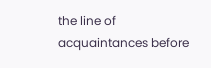the line of acquaintances before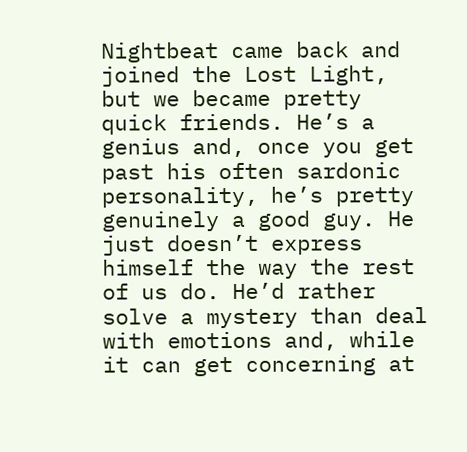Nightbeat came back and joined the Lost Light, but we became pretty quick friends. He’s a genius and, once you get past his often sardonic personality, he’s pretty genuinely a good guy. He just doesn’t express himself the way the rest of us do. He’d rather solve a mystery than deal with emotions and, while it can get concerning at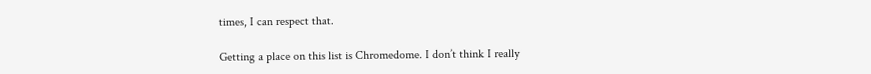times, I can respect that.

Getting a place on this list is Chromedome. I don’t think I really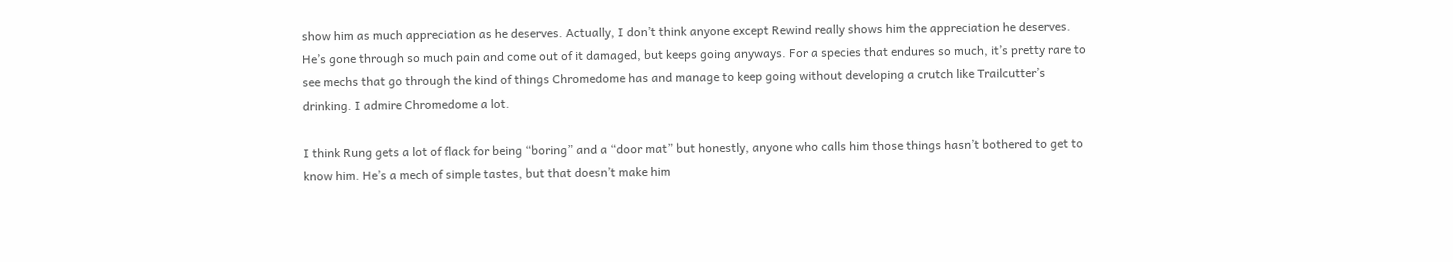show him as much appreciation as he deserves. Actually, I don’t think anyone except Rewind really shows him the appreciation he deserves. He’s gone through so much pain and come out of it damaged, but keeps going anyways. For a species that endures so much, it’s pretty rare to see mechs that go through the kind of things Chromedome has and manage to keep going without developing a crutch like Trailcutter’s drinking. I admire Chromedome a lot.

I think Rung gets a lot of flack for being “boring” and a “door mat” but honestly, anyone who calls him those things hasn’t bothered to get to know him. He’s a mech of simple tastes, but that doesn’t make him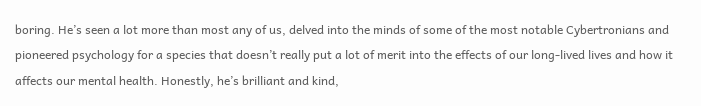boring. He’s seen a lot more than most any of us, delved into the minds of some of the most notable Cybertronians and pioneered psychology for a species that doesn’t really put a lot of merit into the effects of our long-lived lives and how it affects our mental health. Honestly, he’s brilliant and kind,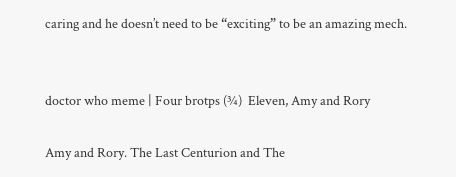caring and he doesn’t need to be “exciting” to be an amazing mech.


doctor who meme | Four brotps (¾)  Eleven, Amy and Rory

Amy and Rory. The Last Centurion and The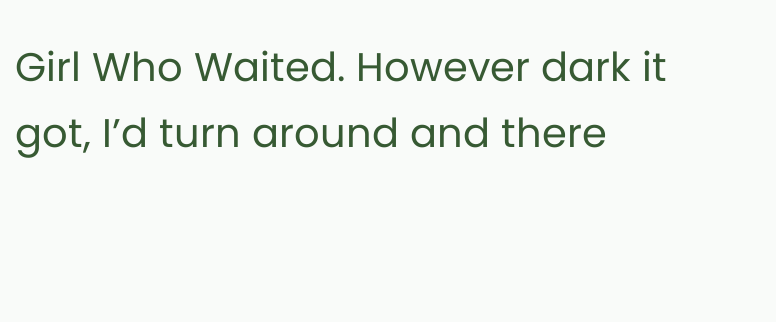Girl Who Waited. However dark it got, I’d turn around and there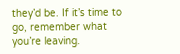they’d be. If it’s time to go, remember what you’re leaving.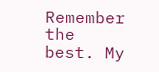Remember the best. My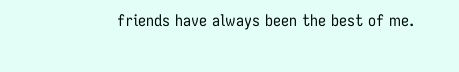friends have always been the best of me.